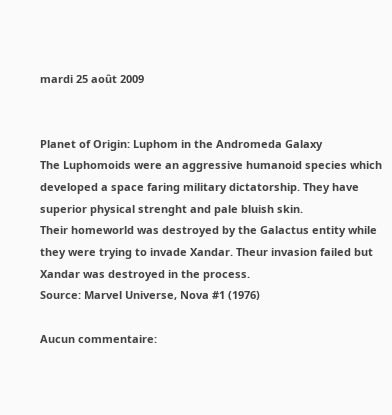mardi 25 août 2009


Planet of Origin: Luphom in the Andromeda Galaxy
The Luphomoids were an aggressive humanoid species which developed a space faring military dictatorship. They have superior physical strenght and pale bluish skin.
Their homeworld was destroyed by the Galactus entity while they were trying to invade Xandar. Theur invasion failed but Xandar was destroyed in the process.
Source: Marvel Universe, Nova #1 (1976)

Aucun commentaire: